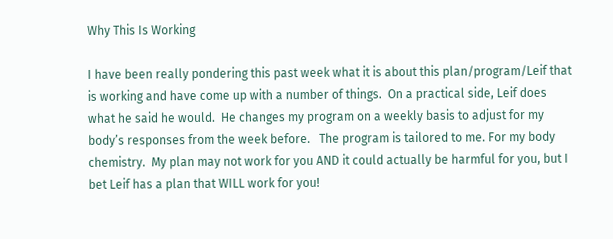Why This Is Working

I have been really pondering this past week what it is about this plan/program/Leif that is working and have come up with a number of things.  On a practical side, Leif does what he said he would.  He changes my program on a weekly basis to adjust for my body’s responses from the week before.   The program is tailored to me. For my body chemistry.  My plan may not work for you AND it could actually be harmful for you, but I bet Leif has a plan that WILL work for you!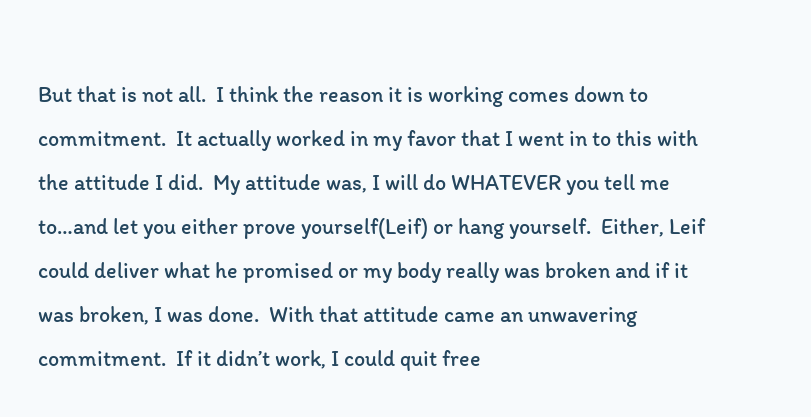But that is not all.  I think the reason it is working comes down to commitment.  It actually worked in my favor that I went in to this with the attitude I did.  My attitude was, I will do WHATEVER you tell me to…and let you either prove yourself(Leif) or hang yourself.  Either, Leif could deliver what he promised or my body really was broken and if it was broken, I was done.  With that attitude came an unwavering commitment.  If it didn’t work, I could quit free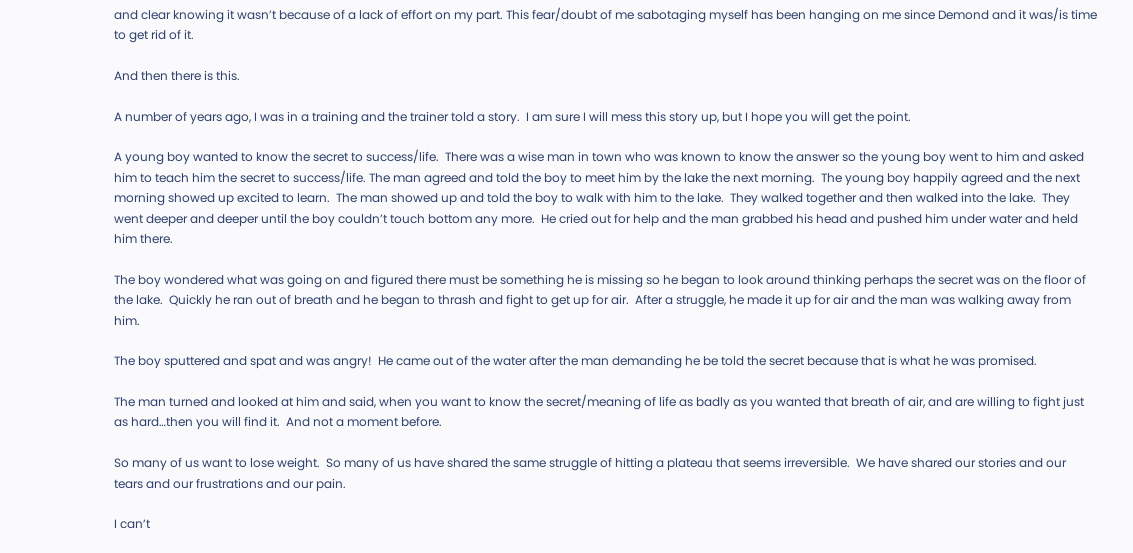and clear knowing it wasn’t because of a lack of effort on my part. This fear/doubt of me sabotaging myself has been hanging on me since Demond and it was/is time to get rid of it.

And then there is this.

A number of years ago, I was in a training and the trainer told a story.  I am sure I will mess this story up, but I hope you will get the point.

A young boy wanted to know the secret to success/life.  There was a wise man in town who was known to know the answer so the young boy went to him and asked him to teach him the secret to success/life. The man agreed and told the boy to meet him by the lake the next morning.  The young boy happily agreed and the next morning showed up excited to learn.  The man showed up and told the boy to walk with him to the lake.  They walked together and then walked into the lake.  They went deeper and deeper until the boy couldn’t touch bottom any more.  He cried out for help and the man grabbed his head and pushed him under water and held him there.

The boy wondered what was going on and figured there must be something he is missing so he began to look around thinking perhaps the secret was on the floor of the lake.  Quickly he ran out of breath and he began to thrash and fight to get up for air.  After a struggle, he made it up for air and the man was walking away from him.

The boy sputtered and spat and was angry!  He came out of the water after the man demanding he be told the secret because that is what he was promised.

The man turned and looked at him and said, when you want to know the secret/meaning of life as badly as you wanted that breath of air, and are willing to fight just as hard…then you will find it.  And not a moment before.

So many of us want to lose weight.  So many of us have shared the same struggle of hitting a plateau that seems irreversible.  We have shared our stories and our tears and our frustrations and our pain.

I can’t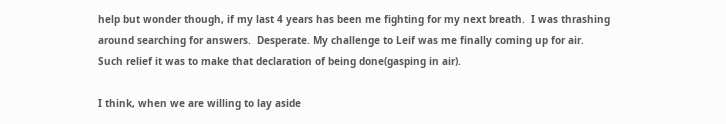help but wonder though, if my last 4 years has been me fighting for my next breath.  I was thrashing around searching for answers.  Desperate. My challenge to Leif was me finally coming up for air.  Such relief it was to make that declaration of being done(gasping in air).

I think, when we are willing to lay aside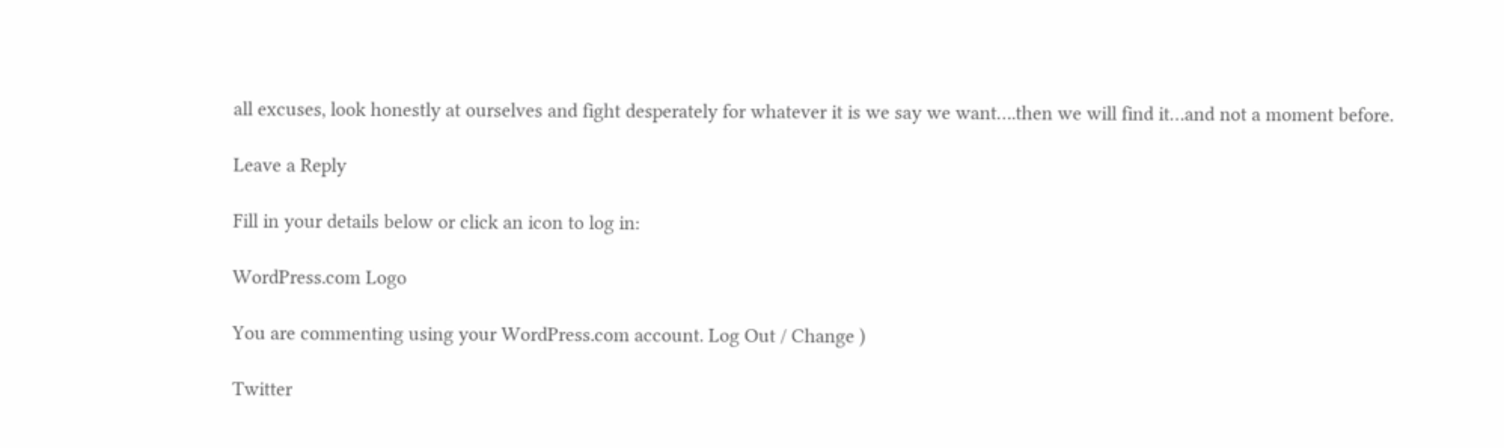all excuses, look honestly at ourselves and fight desperately for whatever it is we say we want….then we will find it…and not a moment before.

Leave a Reply

Fill in your details below or click an icon to log in:

WordPress.com Logo

You are commenting using your WordPress.com account. Log Out / Change )

Twitter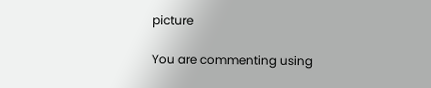picture

You are commenting using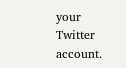your Twitter account.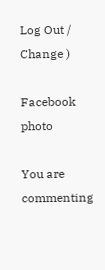Log Out / Change )

Facebook photo

You are commenting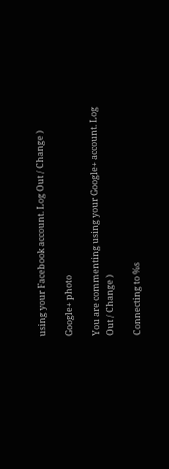using your Facebook account. Log Out / Change )

Google+ photo

You are commenting using your Google+ account. Log Out / Change )

Connecting to %s